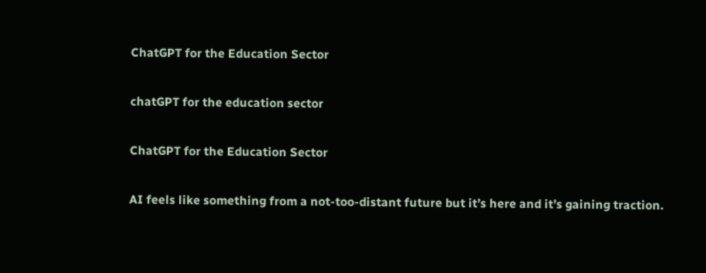ChatGPT for the Education Sector

chatGPT for the education sector

ChatGPT for the Education Sector

AI feels like something from a not-too-distant future but it’s here and it’s gaining traction.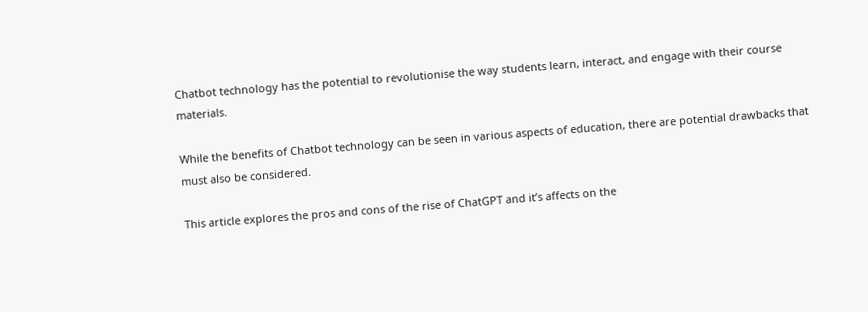Chatbot technology has the potential to revolutionise the way students learn, interact, and engage with their course materials.

While the benefits of Chatbot technology can be seen in various aspects of education, there are potential drawbacks that must also be considered.

This article explores the pros and cons of the rise of ChatGPT and it’s affects on the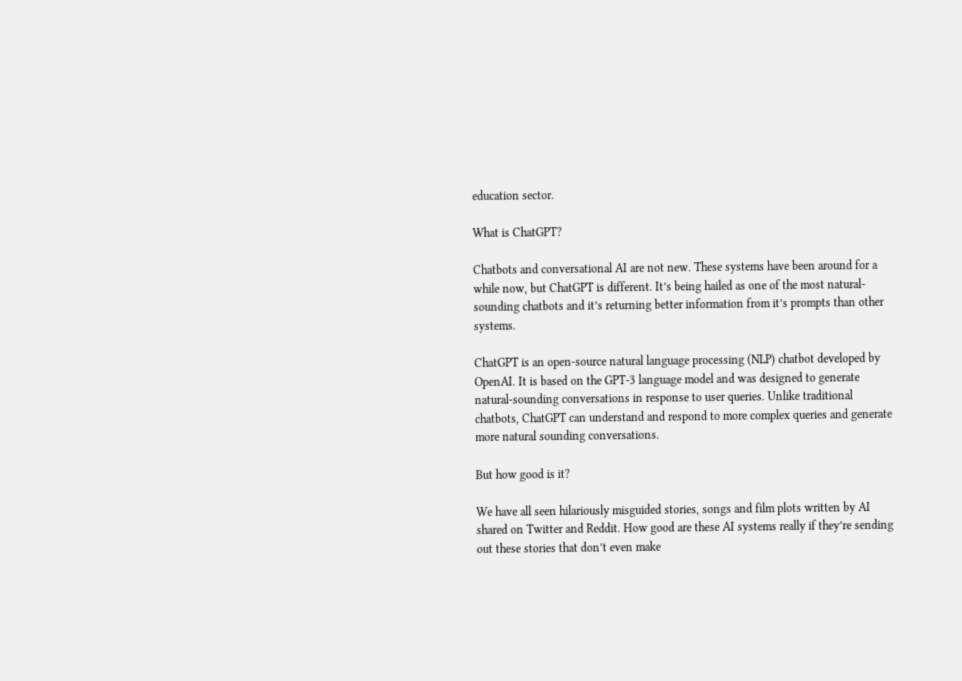education sector.

What is ChatGPT?

Chatbots and conversational AI are not new. These systems have been around for a while now, but ChatGPT is different. It’s being hailed as one of the most natural-sounding chatbots and it’s returning better information from it’s prompts than other systems.

ChatGPT is an open-source natural language processing (NLP) chatbot developed by OpenAI. It is based on the GPT-3 language model and was designed to generate natural-sounding conversations in response to user queries. Unlike traditional chatbots, ChatGPT can understand and respond to more complex queries and generate more natural sounding conversations.

But how good is it?

We have all seen hilariously misguided stories, songs and film plots written by AI shared on Twitter and Reddit. How good are these AI systems really if they’re sending out these stories that don’t even make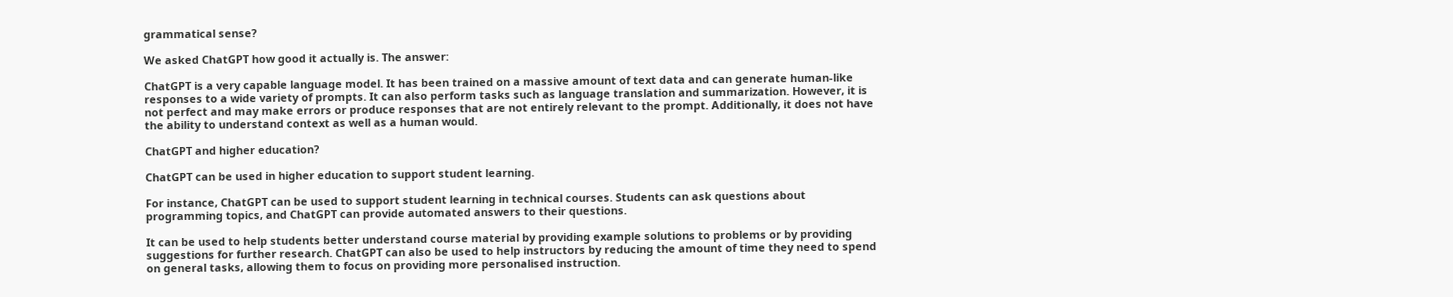grammatical sense?

We asked ChatGPT how good it actually is. The answer:

ChatGPT is a very capable language model. It has been trained on a massive amount of text data and can generate human-like responses to a wide variety of prompts. It can also perform tasks such as language translation and summarization. However, it is not perfect and may make errors or produce responses that are not entirely relevant to the prompt. Additionally, it does not have the ability to understand context as well as a human would.

ChatGPT and higher education?

ChatGPT can be used in higher education to support student learning.

For instance, ChatGPT can be used to support student learning in technical courses. Students can ask questions about programming topics, and ChatGPT can provide automated answers to their questions.

It can be used to help students better understand course material by providing example solutions to problems or by providing suggestions for further research. ChatGPT can also be used to help instructors by reducing the amount of time they need to spend on general tasks, allowing them to focus on providing more personalised instruction.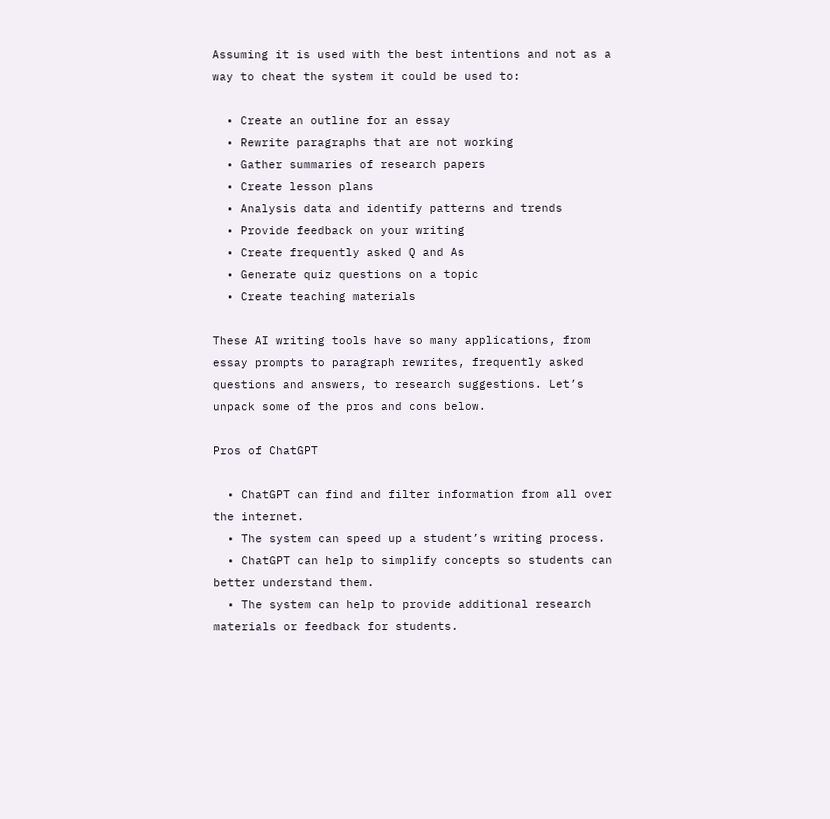Assuming it is used with the best intentions and not as a way to cheat the system it could be used to:

  • Create an outline for an essay
  • Rewrite paragraphs that are not working
  • Gather summaries of research papers
  • Create lesson plans
  • Analysis data and identify patterns and trends
  • Provide feedback on your writing
  • Create frequently asked Q and As
  • Generate quiz questions on a topic
  • Create teaching materials

These AI writing tools have so many applications, from essay prompts to paragraph rewrites, frequently asked questions and answers, to research suggestions. Let’s unpack some of the pros and cons below.

Pros of ChatGPT

  • ChatGPT can find and filter information from all over the internet.
  • The system can speed up a student’s writing process.
  • ChatGPT can help to simplify concepts so students can better understand them.
  • The system can help to provide additional research materials or feedback for students.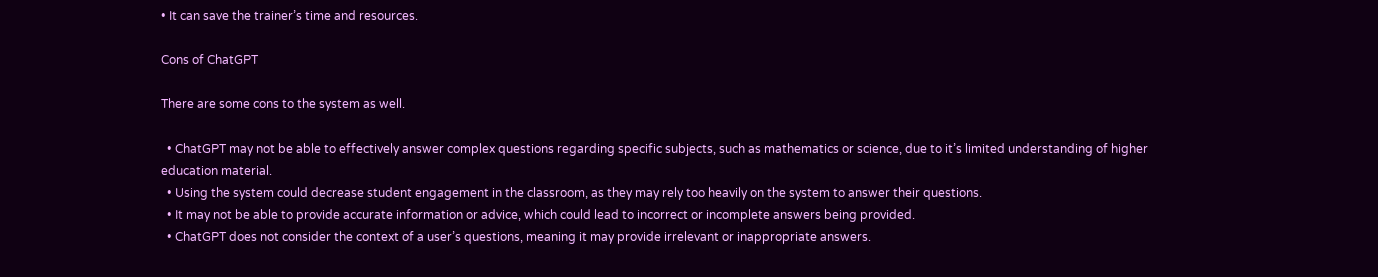• It can save the trainer’s time and resources.

Cons of ChatGPT

There are some cons to the system as well.

  • ChatGPT may not be able to effectively answer complex questions regarding specific subjects, such as mathematics or science, due to it’s limited understanding of higher education material.
  • Using the system could decrease student engagement in the classroom, as they may rely too heavily on the system to answer their questions.
  • It may not be able to provide accurate information or advice, which could lead to incorrect or incomplete answers being provided.
  • ChatGPT does not consider the context of a user’s questions, meaning it may provide irrelevant or inappropriate answers.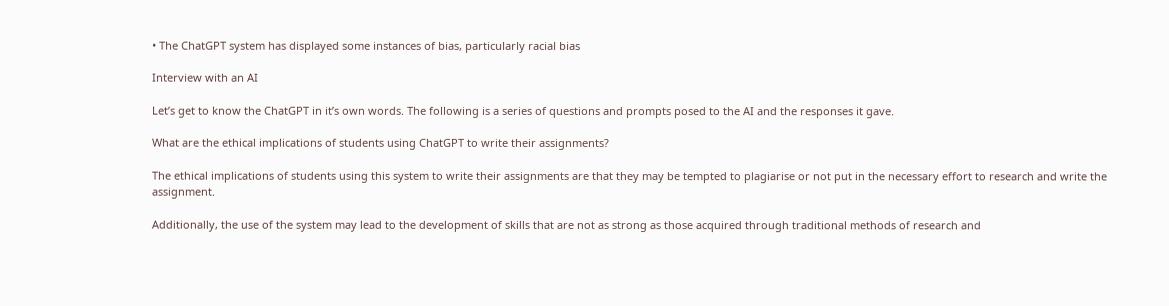• The ChatGPT system has displayed some instances of bias, particularly racial bias

Interview with an AI

Let’s get to know the ChatGPT in it’s own words. The following is a series of questions and prompts posed to the AI and the responses it gave.

What are the ethical implications of students using ChatGPT to write their assignments?

The ethical implications of students using this system to write their assignments are that they may be tempted to plagiarise or not put in the necessary effort to research and write the assignment.

Additionally, the use of the system may lead to the development of skills that are not as strong as those acquired through traditional methods of research and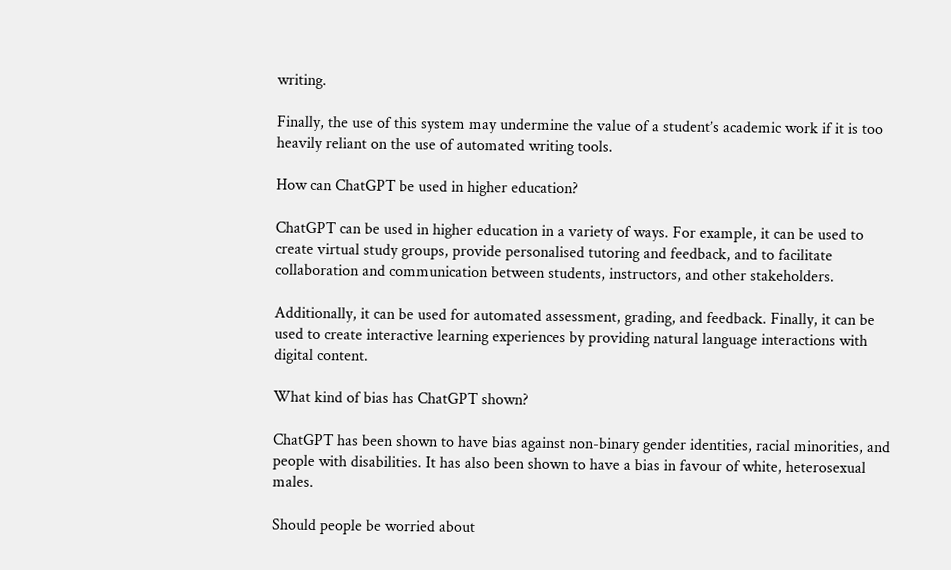writing.

Finally, the use of this system may undermine the value of a student’s academic work if it is too heavily reliant on the use of automated writing tools.

How can ChatGPT be used in higher education?

ChatGPT can be used in higher education in a variety of ways. For example, it can be used to create virtual study groups, provide personalised tutoring and feedback, and to facilitate collaboration and communication between students, instructors, and other stakeholders.

Additionally, it can be used for automated assessment, grading, and feedback. Finally, it can be used to create interactive learning experiences by providing natural language interactions with digital content.

What kind of bias has ChatGPT shown?

ChatGPT has been shown to have bias against non-binary gender identities, racial minorities, and people with disabilities. It has also been shown to have a bias in favour of white, heterosexual males.

Should people be worried about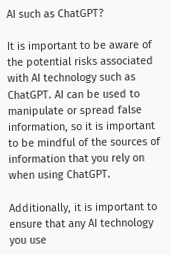AI such as ChatGPT?

It is important to be aware of the potential risks associated with AI technology such as ChatGPT. AI can be used to manipulate or spread false information, so it is important to be mindful of the sources of information that you rely on when using ChatGPT.

Additionally, it is important to ensure that any AI technology you use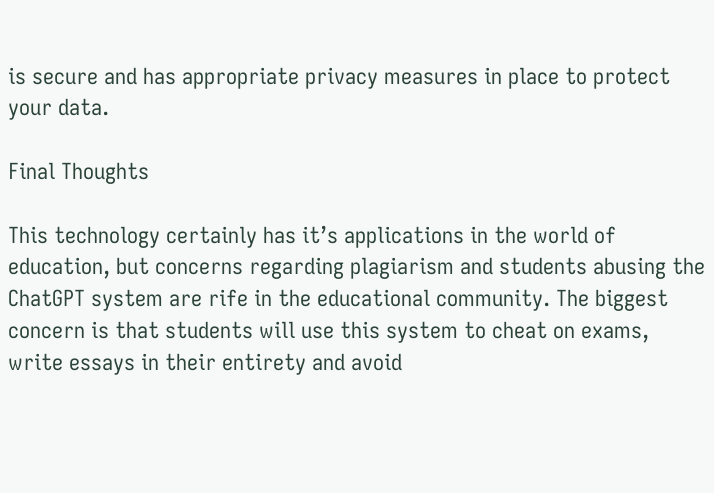is secure and has appropriate privacy measures in place to protect your data.

Final Thoughts

This technology certainly has it’s applications in the world of education, but concerns regarding plagiarism and students abusing the ChatGPT system are rife in the educational community. The biggest concern is that students will use this system to cheat on exams, write essays in their entirety and avoid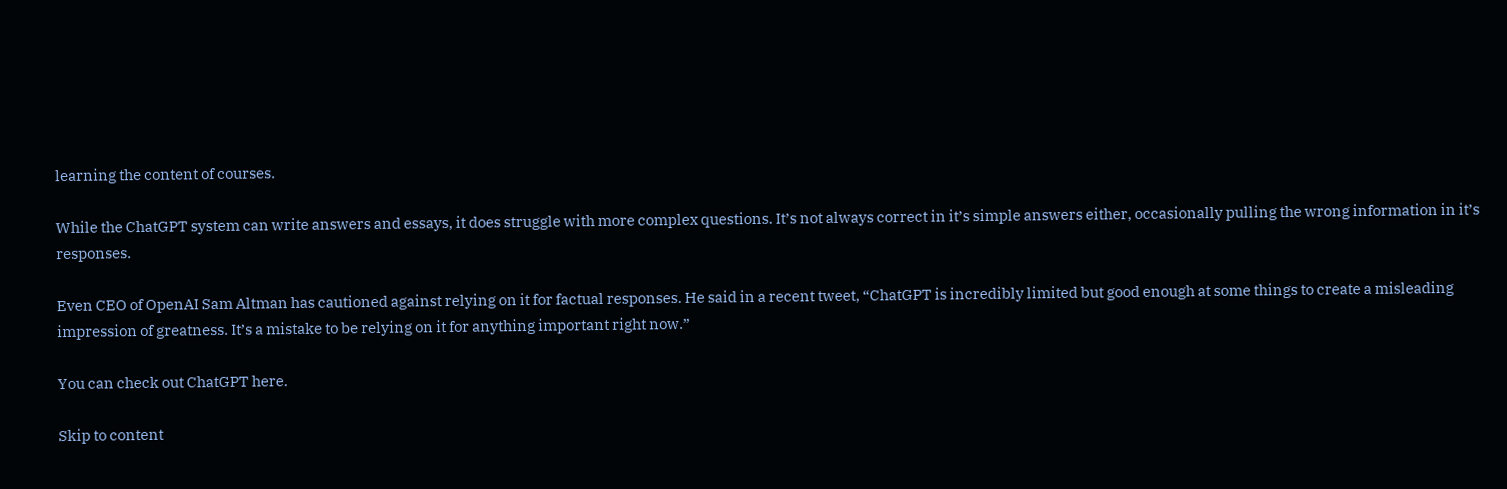learning the content of courses.

While the ChatGPT system can write answers and essays, it does struggle with more complex questions. It’s not always correct in it’s simple answers either, occasionally pulling the wrong information in it’s responses.

Even CEO of OpenAI Sam Altman has cautioned against relying on it for factual responses. He said in a recent tweet, “ChatGPT is incredibly limited but good enough at some things to create a misleading impression of greatness. It’s a mistake to be relying on it for anything important right now.”

You can check out ChatGPT here.

Skip to content